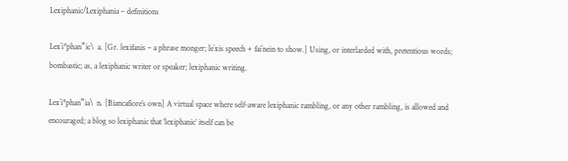Lexiphanic/Lexiphania – definitions

Lex`i*phan”ic\  a. [Gr. lexifanis – a phrase monger; le`xis speech + fai`nein to show.] Using, or interlarded with, pretentious words; bombastic; as, a lexiphanic writer or speaker; lexiphanic writing.

Lex`i*phan”ia\  n. [Biancafiore’s own] A virtual space where self-aware lexiphanic rambling, or any other rambling, is allowed and encouraged; a blog so lexiphanic that ‘lexiphanic’ itself can be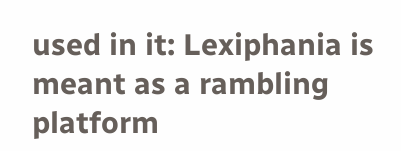used in it: Lexiphania is meant as a rambling platform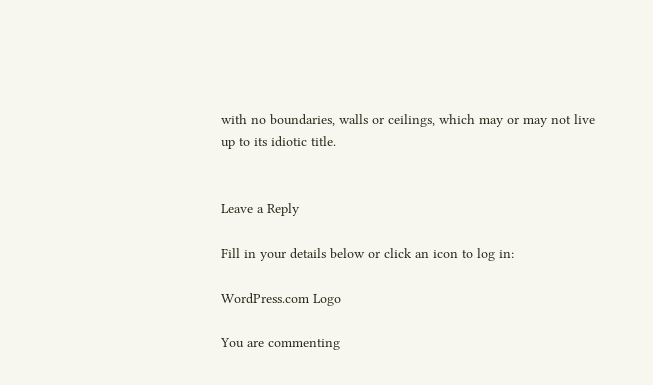with no boundaries, walls or ceilings, which may or may not live up to its idiotic title.


Leave a Reply

Fill in your details below or click an icon to log in:

WordPress.com Logo

You are commenting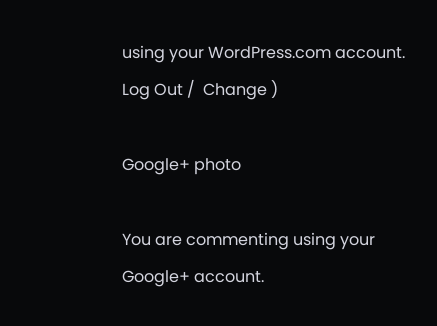using your WordPress.com account. Log Out /  Change )

Google+ photo

You are commenting using your Google+ account.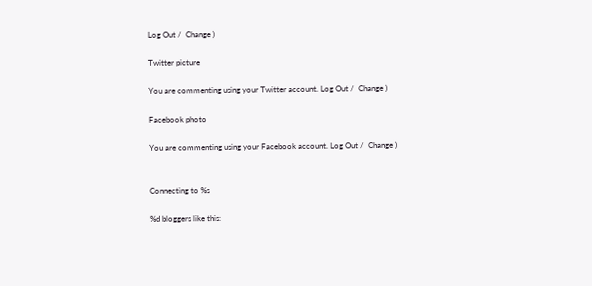Log Out /  Change )

Twitter picture

You are commenting using your Twitter account. Log Out /  Change )

Facebook photo

You are commenting using your Facebook account. Log Out /  Change )


Connecting to %s

%d bloggers like this: